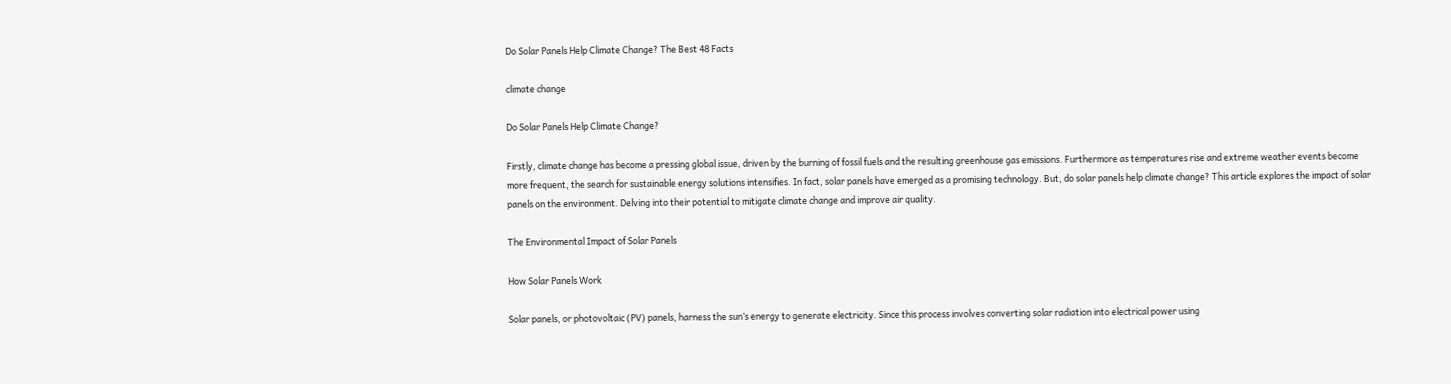Do Solar Panels Help Climate Change? The Best 48 Facts

climate change

Do Solar Panels Help Climate Change?

Firstly, climate change has become a pressing global issue, driven by the burning of fossil fuels and the resulting greenhouse gas emissions. Furthermore as temperatures rise and extreme weather events become more frequent, the search for sustainable energy solutions intensifies. In fact, solar panels have emerged as a promising technology. But, do solar panels help climate change? This article explores the impact of solar panels on the environment. Delving into their potential to mitigate climate change and improve air quality.

The Environmental Impact of Solar Panels

How Solar Panels Work

Solar panels, or photovoltaic (PV) panels, harness the sun’s energy to generate electricity. Since this process involves converting solar radiation into electrical power using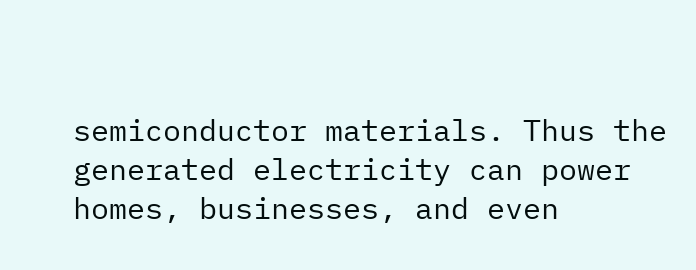semiconductor materials. Thus the generated electricity can power homes, businesses, and even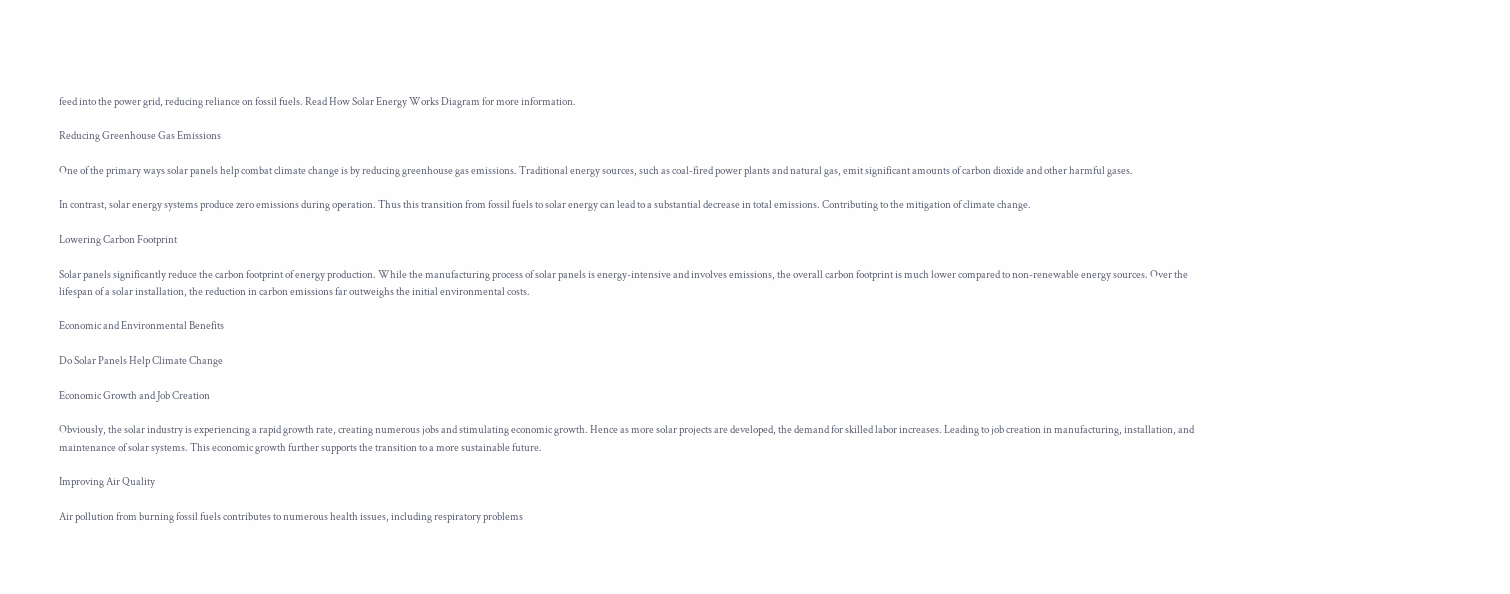feed into the power grid, reducing reliance on fossil fuels. Read How Solar Energy Works Diagram for more information.

Reducing Greenhouse Gas Emissions

One of the primary ways solar panels help combat climate change is by reducing greenhouse gas emissions. Traditional energy sources, such as coal-fired power plants and natural gas, emit significant amounts of carbon dioxide and other harmful gases.

In contrast, solar energy systems produce zero emissions during operation. Thus this transition from fossil fuels to solar energy can lead to a substantial decrease in total emissions. Contributing to the mitigation of climate change.

Lowering Carbon Footprint

Solar panels significantly reduce the carbon footprint of energy production. While the manufacturing process of solar panels is energy-intensive and involves emissions, the overall carbon footprint is much lower compared to non-renewable energy sources. Over the lifespan of a solar installation, the reduction in carbon emissions far outweighs the initial environmental costs.

Economic and Environmental Benefits

Do Solar Panels Help Climate Change

Economic Growth and Job Creation

Obviously, the solar industry is experiencing a rapid growth rate, creating numerous jobs and stimulating economic growth. Hence as more solar projects are developed, the demand for skilled labor increases. Leading to job creation in manufacturing, installation, and maintenance of solar systems. This economic growth further supports the transition to a more sustainable future.

Improving Air Quality

Air pollution from burning fossil fuels contributes to numerous health issues, including respiratory problems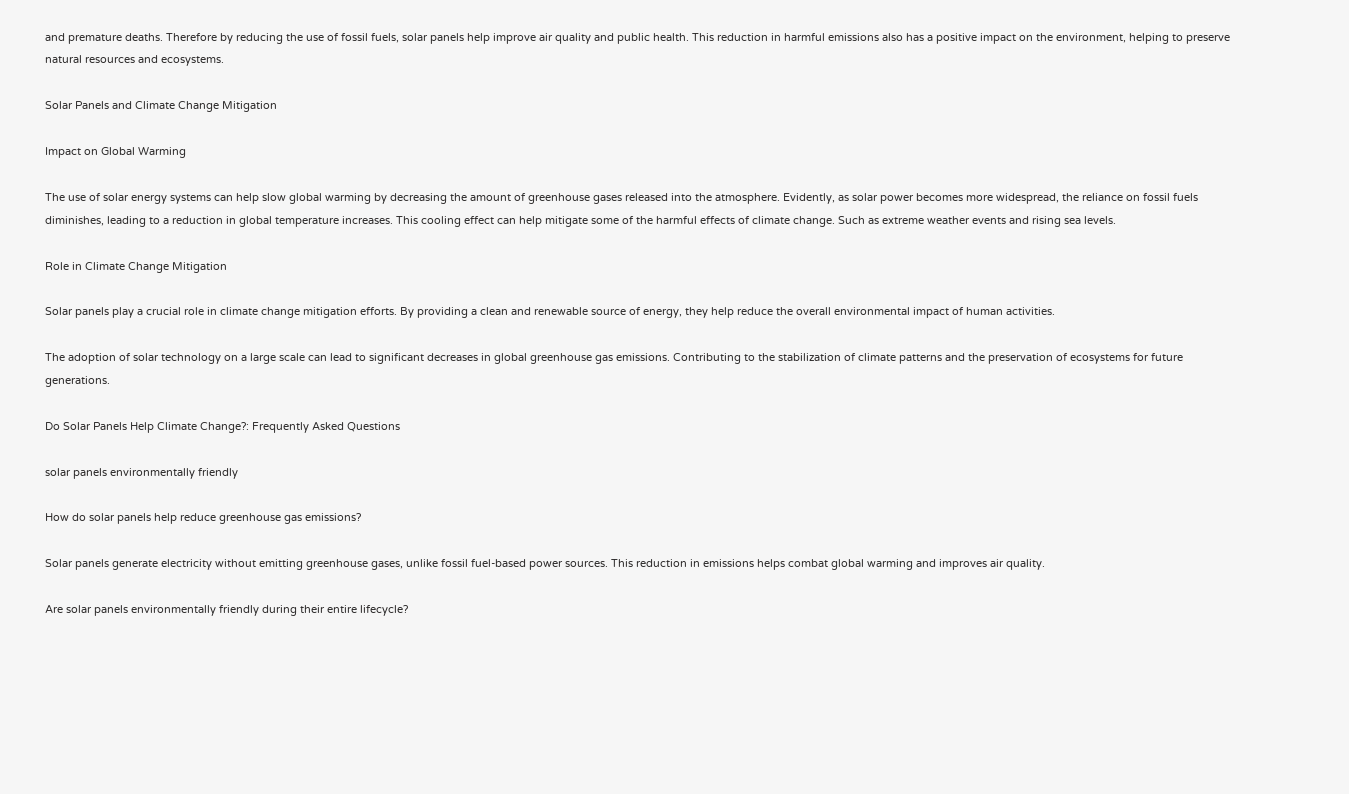and premature deaths. Therefore by reducing the use of fossil fuels, solar panels help improve air quality and public health. This reduction in harmful emissions also has a positive impact on the environment, helping to preserve natural resources and ecosystems.

Solar Panels and Climate Change Mitigation

Impact on Global Warming

The use of solar energy systems can help slow global warming by decreasing the amount of greenhouse gases released into the atmosphere. Evidently, as solar power becomes more widespread, the reliance on fossil fuels diminishes, leading to a reduction in global temperature increases. This cooling effect can help mitigate some of the harmful effects of climate change. Such as extreme weather events and rising sea levels.

Role in Climate Change Mitigation

Solar panels play a crucial role in climate change mitigation efforts. By providing a clean and renewable source of energy, they help reduce the overall environmental impact of human activities.

The adoption of solar technology on a large scale can lead to significant decreases in global greenhouse gas emissions. Contributing to the stabilization of climate patterns and the preservation of ecosystems for future generations.

Do Solar Panels Help Climate Change?: Frequently Asked Questions

solar panels environmentally friendly

How do solar panels help reduce greenhouse gas emissions?

Solar panels generate electricity without emitting greenhouse gases, unlike fossil fuel-based power sources. This reduction in emissions helps combat global warming and improves air quality.

Are solar panels environmentally friendly during their entire lifecycle?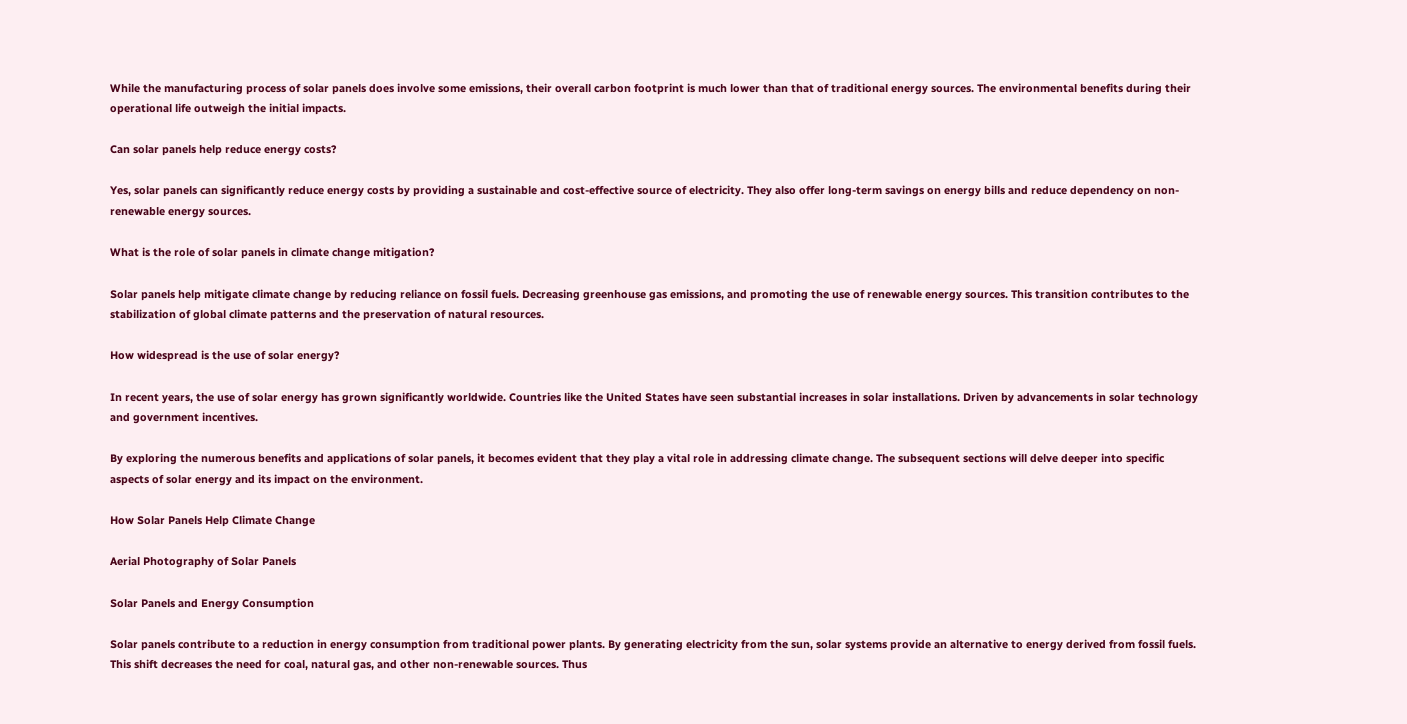While the manufacturing process of solar panels does involve some emissions, their overall carbon footprint is much lower than that of traditional energy sources. The environmental benefits during their operational life outweigh the initial impacts.

Can solar panels help reduce energy costs?

Yes, solar panels can significantly reduce energy costs by providing a sustainable and cost-effective source of electricity. They also offer long-term savings on energy bills and reduce dependency on non-renewable energy sources.

What is the role of solar panels in climate change mitigation?

Solar panels help mitigate climate change by reducing reliance on fossil fuels. Decreasing greenhouse gas emissions, and promoting the use of renewable energy sources. This transition contributes to the stabilization of global climate patterns and the preservation of natural resources.

How widespread is the use of solar energy?

In recent years, the use of solar energy has grown significantly worldwide. Countries like the United States have seen substantial increases in solar installations. Driven by advancements in solar technology and government incentives.

By exploring the numerous benefits and applications of solar panels, it becomes evident that they play a vital role in addressing climate change. The subsequent sections will delve deeper into specific aspects of solar energy and its impact on the environment.

How Solar Panels Help Climate Change

Aerial Photography of Solar Panels

Solar Panels and Energy Consumption

Solar panels contribute to a reduction in energy consumption from traditional power plants. By generating electricity from the sun, solar systems provide an alternative to energy derived from fossil fuels. This shift decreases the need for coal, natural gas, and other non-renewable sources. Thus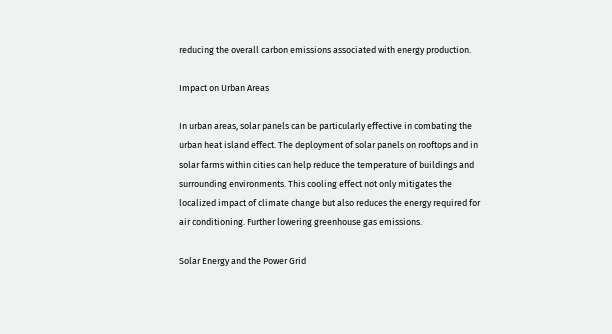reducing the overall carbon emissions associated with energy production.

Impact on Urban Areas

In urban areas, solar panels can be particularly effective in combating the urban heat island effect. The deployment of solar panels on rooftops and in solar farms within cities can help reduce the temperature of buildings and surrounding environments. This cooling effect not only mitigates the localized impact of climate change but also reduces the energy required for air conditioning. Further lowering greenhouse gas emissions.

Solar Energy and the Power Grid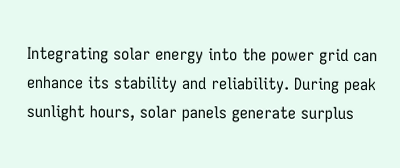Integrating solar energy into the power grid can enhance its stability and reliability. During peak sunlight hours, solar panels generate surplus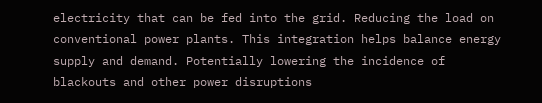electricity that can be fed into the grid. Reducing the load on conventional power plants. This integration helps balance energy supply and demand. Potentially lowering the incidence of blackouts and other power disruptions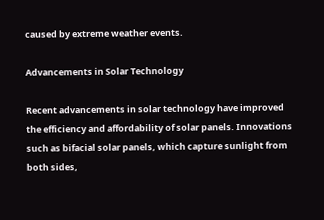caused by extreme weather events.

Advancements in Solar Technology

Recent advancements in solar technology have improved the efficiency and affordability of solar panels. Innovations such as bifacial solar panels, which capture sunlight from both sides,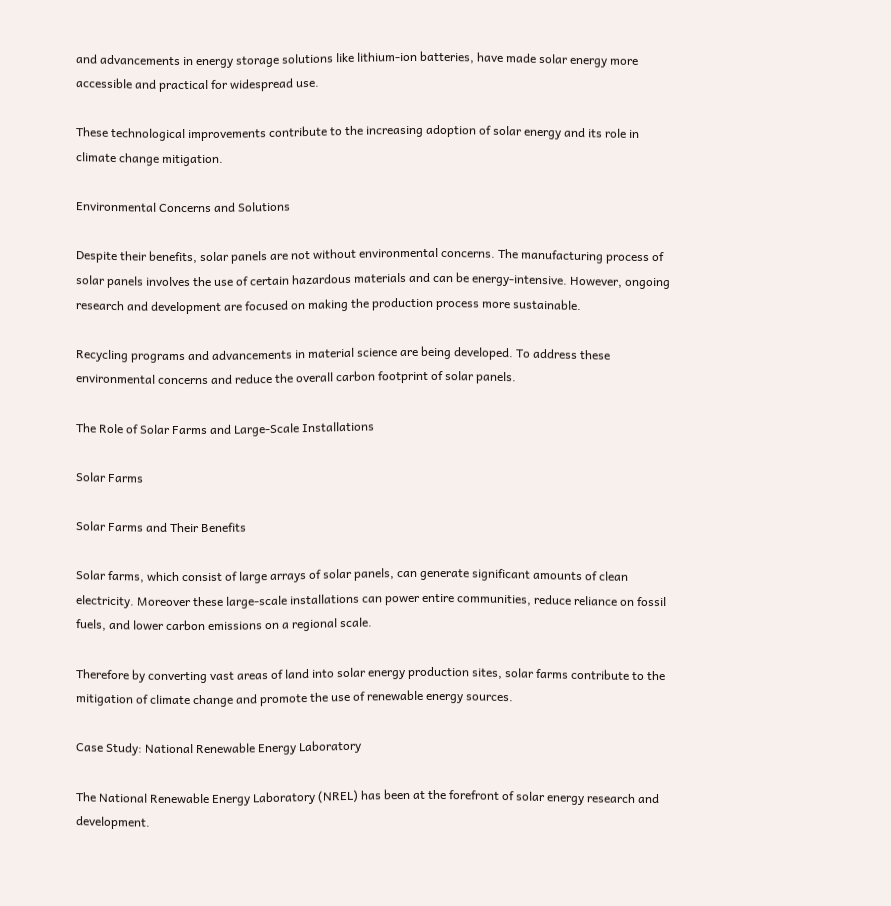and advancements in energy storage solutions like lithium-ion batteries, have made solar energy more accessible and practical for widespread use.

These technological improvements contribute to the increasing adoption of solar energy and its role in climate change mitigation.

Environmental Concerns and Solutions

Despite their benefits, solar panels are not without environmental concerns. The manufacturing process of solar panels involves the use of certain hazardous materials and can be energy-intensive. However, ongoing research and development are focused on making the production process more sustainable.

Recycling programs and advancements in material science are being developed. To address these environmental concerns and reduce the overall carbon footprint of solar panels.

The Role of Solar Farms and Large-Scale Installations

Solar Farms

Solar Farms and Their Benefits

Solar farms, which consist of large arrays of solar panels, can generate significant amounts of clean electricity. Moreover these large-scale installations can power entire communities, reduce reliance on fossil fuels, and lower carbon emissions on a regional scale.

Therefore by converting vast areas of land into solar energy production sites, solar farms contribute to the mitigation of climate change and promote the use of renewable energy sources.

Case Study: National Renewable Energy Laboratory

The National Renewable Energy Laboratory (NREL) has been at the forefront of solar energy research and development.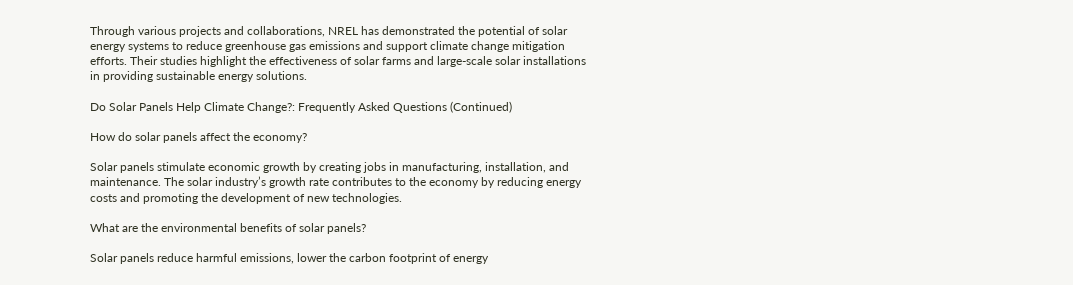Through various projects and collaborations, NREL has demonstrated the potential of solar energy systems to reduce greenhouse gas emissions and support climate change mitigation efforts. Their studies highlight the effectiveness of solar farms and large-scale solar installations in providing sustainable energy solutions.

Do Solar Panels Help Climate Change?: Frequently Asked Questions (Continued)

How do solar panels affect the economy?

Solar panels stimulate economic growth by creating jobs in manufacturing, installation, and maintenance. The solar industry’s growth rate contributes to the economy by reducing energy costs and promoting the development of new technologies.

What are the environmental benefits of solar panels?

Solar panels reduce harmful emissions, lower the carbon footprint of energy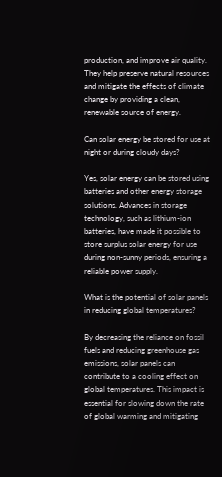production, and improve air quality. They help preserve natural resources and mitigate the effects of climate change by providing a clean, renewable source of energy.

Can solar energy be stored for use at night or during cloudy days?

Yes, solar energy can be stored using batteries and other energy storage solutions. Advances in storage technology, such as lithium-ion batteries, have made it possible to store surplus solar energy for use during non-sunny periods, ensuring a reliable power supply.

What is the potential of solar panels in reducing global temperatures?

By decreasing the reliance on fossil fuels and reducing greenhouse gas emissions, solar panels can contribute to a cooling effect on global temperatures. This impact is essential for slowing down the rate of global warming and mitigating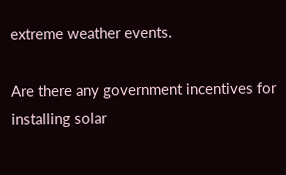extreme weather events.

Are there any government incentives for installing solar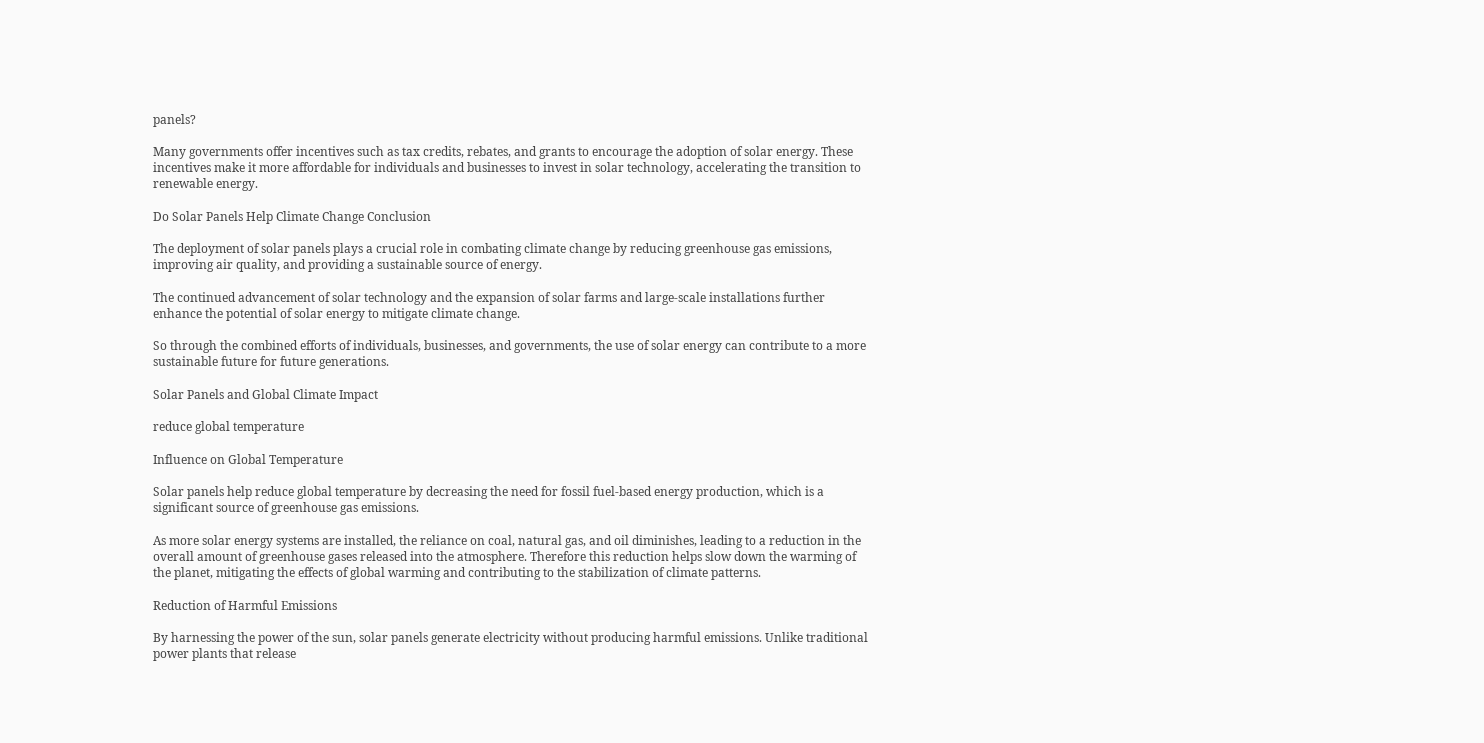panels?

Many governments offer incentives such as tax credits, rebates, and grants to encourage the adoption of solar energy. These incentives make it more affordable for individuals and businesses to invest in solar technology, accelerating the transition to renewable energy.

Do Solar Panels Help Climate Change Conclusion

The deployment of solar panels plays a crucial role in combating climate change by reducing greenhouse gas emissions, improving air quality, and providing a sustainable source of energy.

The continued advancement of solar technology and the expansion of solar farms and large-scale installations further enhance the potential of solar energy to mitigate climate change.

So through the combined efforts of individuals, businesses, and governments, the use of solar energy can contribute to a more sustainable future for future generations.

Solar Panels and Global Climate Impact

reduce global temperature

Influence on Global Temperature

Solar panels help reduce global temperature by decreasing the need for fossil fuel-based energy production, which is a significant source of greenhouse gas emissions.

As more solar energy systems are installed, the reliance on coal, natural gas, and oil diminishes, leading to a reduction in the overall amount of greenhouse gases released into the atmosphere. Therefore this reduction helps slow down the warming of the planet, mitigating the effects of global warming and contributing to the stabilization of climate patterns.

Reduction of Harmful Emissions

By harnessing the power of the sun, solar panels generate electricity without producing harmful emissions. Unlike traditional power plants that release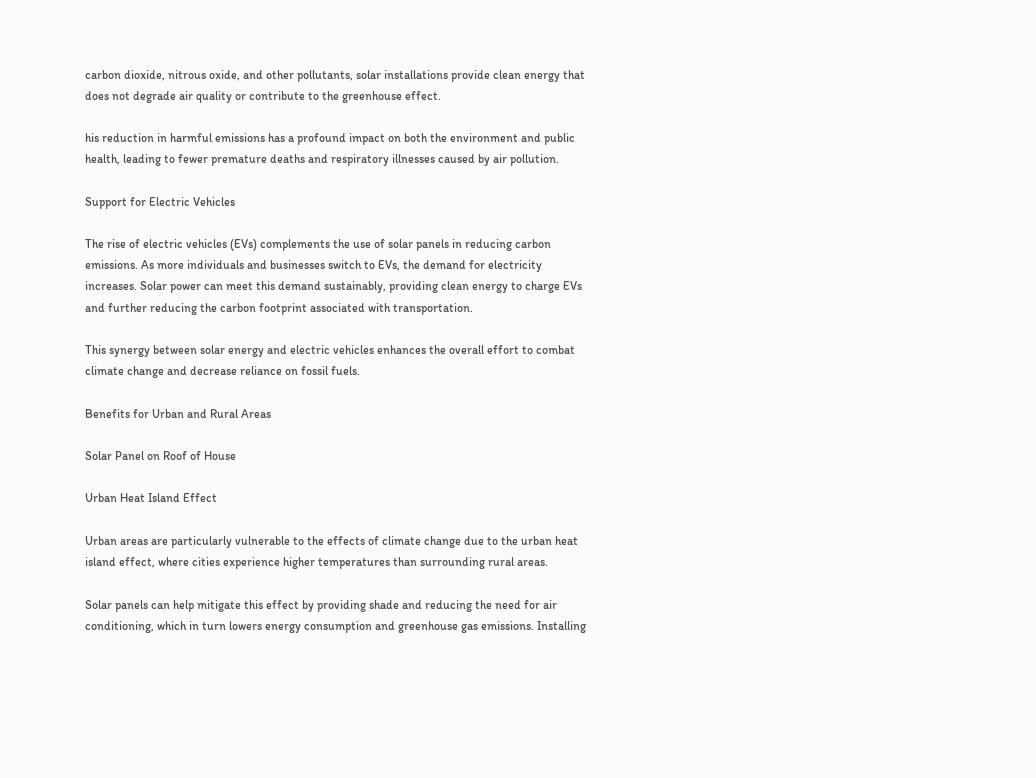carbon dioxide, nitrous oxide, and other pollutants, solar installations provide clean energy that does not degrade air quality or contribute to the greenhouse effect.

his reduction in harmful emissions has a profound impact on both the environment and public health, leading to fewer premature deaths and respiratory illnesses caused by air pollution.

Support for Electric Vehicles

The rise of electric vehicles (EVs) complements the use of solar panels in reducing carbon emissions. As more individuals and businesses switch to EVs, the demand for electricity increases. Solar power can meet this demand sustainably, providing clean energy to charge EVs and further reducing the carbon footprint associated with transportation.

This synergy between solar energy and electric vehicles enhances the overall effort to combat climate change and decrease reliance on fossil fuels.

Benefits for Urban and Rural Areas

Solar Panel on Roof of House

Urban Heat Island Effect

Urban areas are particularly vulnerable to the effects of climate change due to the urban heat island effect, where cities experience higher temperatures than surrounding rural areas.

Solar panels can help mitigate this effect by providing shade and reducing the need for air conditioning, which in turn lowers energy consumption and greenhouse gas emissions. Installing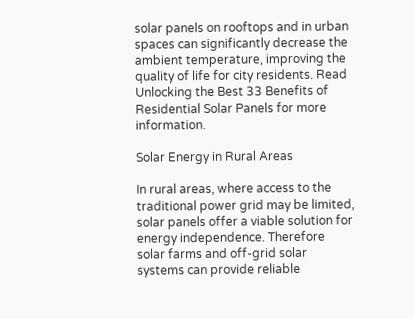solar panels on rooftops and in urban spaces can significantly decrease the ambient temperature, improving the quality of life for city residents. Read Unlocking the Best 33 Benefits of Residential Solar Panels for more information.

Solar Energy in Rural Areas

In rural areas, where access to the traditional power grid may be limited, solar panels offer a viable solution for energy independence. Therefore solar farms and off-grid solar systems can provide reliable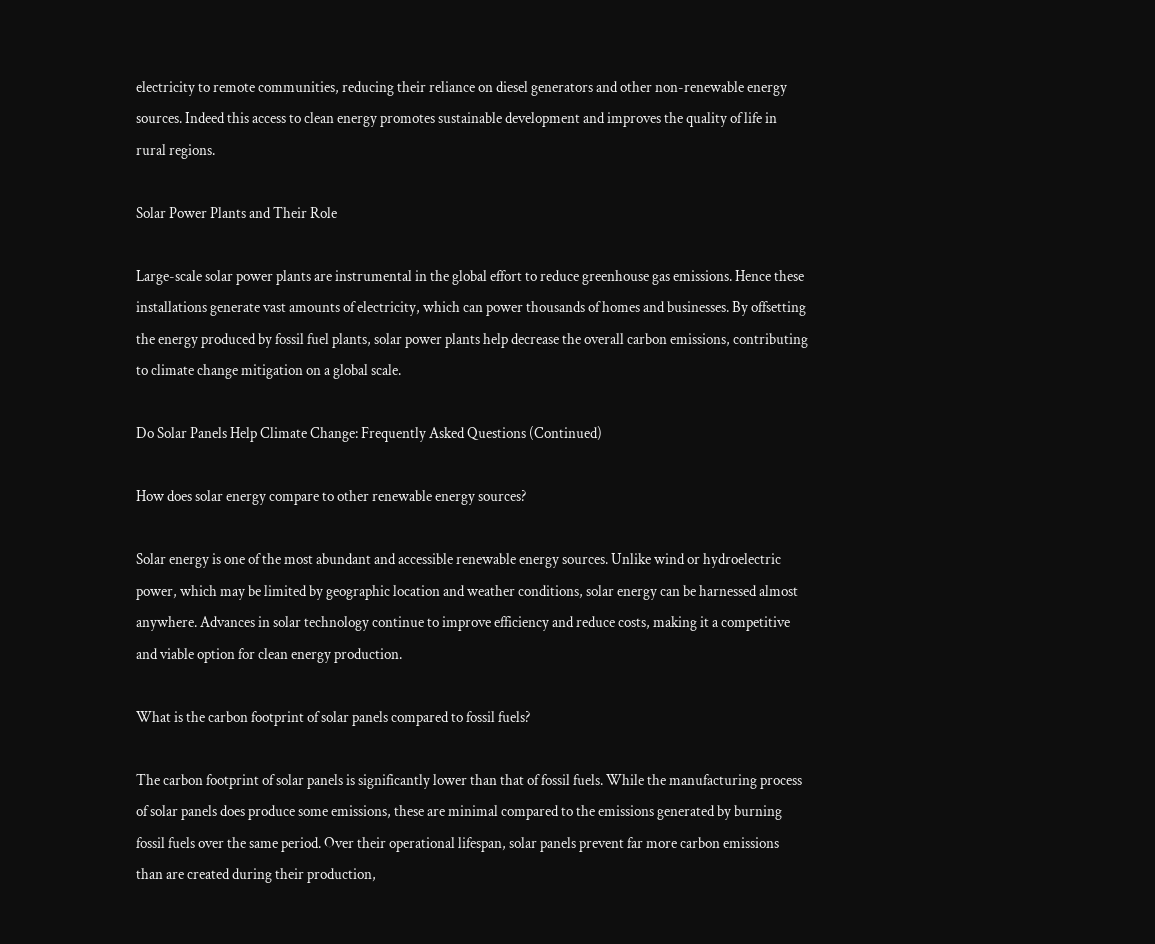electricity to remote communities, reducing their reliance on diesel generators and other non-renewable energy sources. Indeed this access to clean energy promotes sustainable development and improves the quality of life in rural regions.

Solar Power Plants and Their Role

Large-scale solar power plants are instrumental in the global effort to reduce greenhouse gas emissions. Hence these installations generate vast amounts of electricity, which can power thousands of homes and businesses. By offsetting the energy produced by fossil fuel plants, solar power plants help decrease the overall carbon emissions, contributing to climate change mitigation on a global scale.

Do Solar Panels Help Climate Change: Frequently Asked Questions (Continued)

How does solar energy compare to other renewable energy sources?

Solar energy is one of the most abundant and accessible renewable energy sources. Unlike wind or hydroelectric power, which may be limited by geographic location and weather conditions, solar energy can be harnessed almost anywhere. Advances in solar technology continue to improve efficiency and reduce costs, making it a competitive and viable option for clean energy production.

What is the carbon footprint of solar panels compared to fossil fuels?

The carbon footprint of solar panels is significantly lower than that of fossil fuels. While the manufacturing process of solar panels does produce some emissions, these are minimal compared to the emissions generated by burning fossil fuels over the same period. Over their operational lifespan, solar panels prevent far more carbon emissions than are created during their production,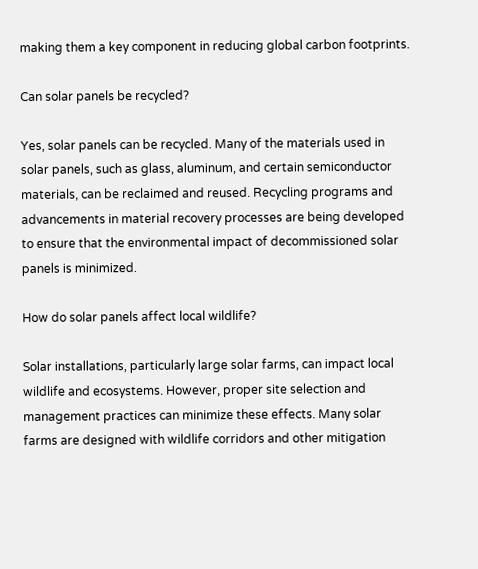making them a key component in reducing global carbon footprints.

Can solar panels be recycled?

Yes, solar panels can be recycled. Many of the materials used in solar panels, such as glass, aluminum, and certain semiconductor materials, can be reclaimed and reused. Recycling programs and advancements in material recovery processes are being developed to ensure that the environmental impact of decommissioned solar panels is minimized.

How do solar panels affect local wildlife?

Solar installations, particularly large solar farms, can impact local wildlife and ecosystems. However, proper site selection and management practices can minimize these effects. Many solar farms are designed with wildlife corridors and other mitigation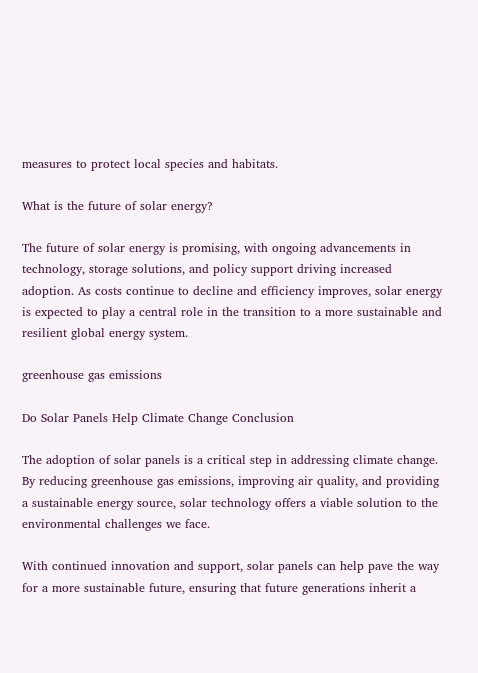measures to protect local species and habitats.

What is the future of solar energy?

The future of solar energy is promising, with ongoing advancements in technology, storage solutions, and policy support driving increased adoption. As costs continue to decline and efficiency improves, solar energy is expected to play a central role in the transition to a more sustainable and resilient global energy system.

greenhouse gas emissions

Do Solar Panels Help Climate Change Conclusion

The adoption of solar panels is a critical step in addressing climate change. By reducing greenhouse gas emissions, improving air quality, and providing a sustainable energy source, solar technology offers a viable solution to the environmental challenges we face.

With continued innovation and support, solar panels can help pave the way for a more sustainable future, ensuring that future generations inherit a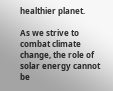healthier planet.

As we strive to combat climate change, the role of solar energy cannot be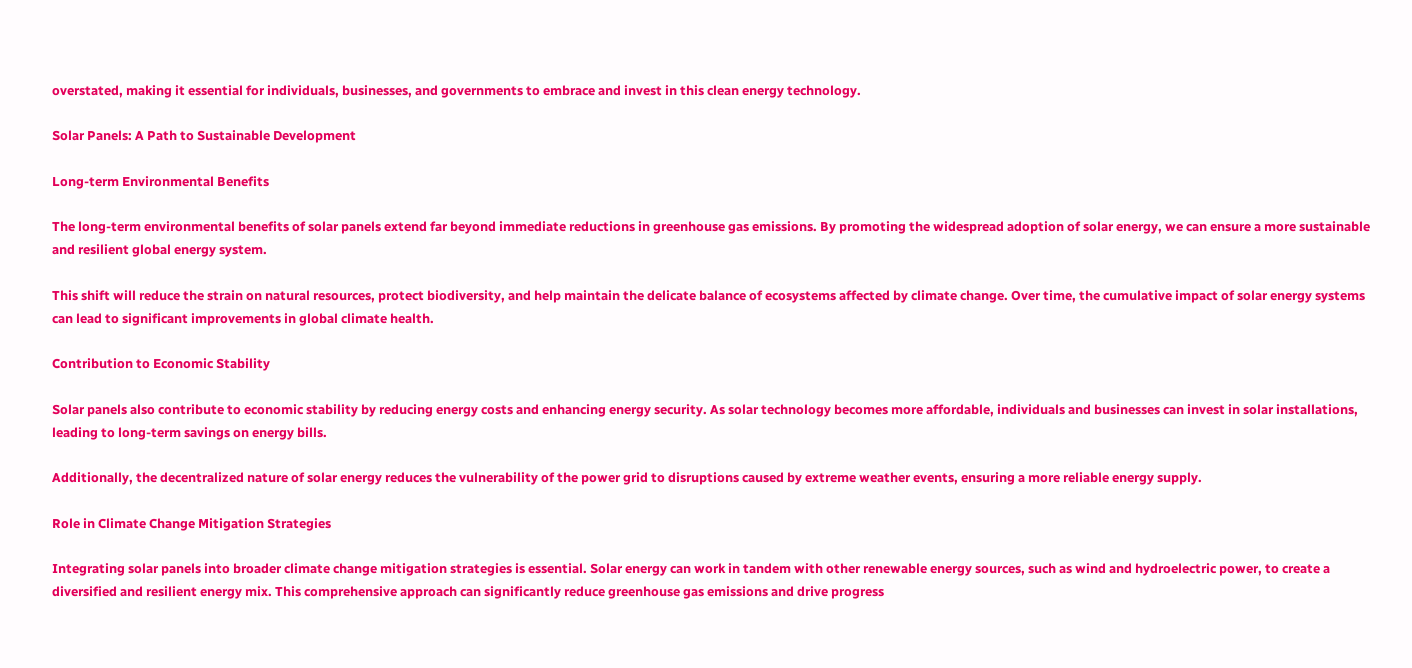overstated, making it essential for individuals, businesses, and governments to embrace and invest in this clean energy technology.

Solar Panels: A Path to Sustainable Development

Long-term Environmental Benefits

The long-term environmental benefits of solar panels extend far beyond immediate reductions in greenhouse gas emissions. By promoting the widespread adoption of solar energy, we can ensure a more sustainable and resilient global energy system.

This shift will reduce the strain on natural resources, protect biodiversity, and help maintain the delicate balance of ecosystems affected by climate change. Over time, the cumulative impact of solar energy systems can lead to significant improvements in global climate health.

Contribution to Economic Stability

Solar panels also contribute to economic stability by reducing energy costs and enhancing energy security. As solar technology becomes more affordable, individuals and businesses can invest in solar installations, leading to long-term savings on energy bills.

Additionally, the decentralized nature of solar energy reduces the vulnerability of the power grid to disruptions caused by extreme weather events, ensuring a more reliable energy supply.

Role in Climate Change Mitigation Strategies

Integrating solar panels into broader climate change mitigation strategies is essential. Solar energy can work in tandem with other renewable energy sources, such as wind and hydroelectric power, to create a diversified and resilient energy mix. This comprehensive approach can significantly reduce greenhouse gas emissions and drive progress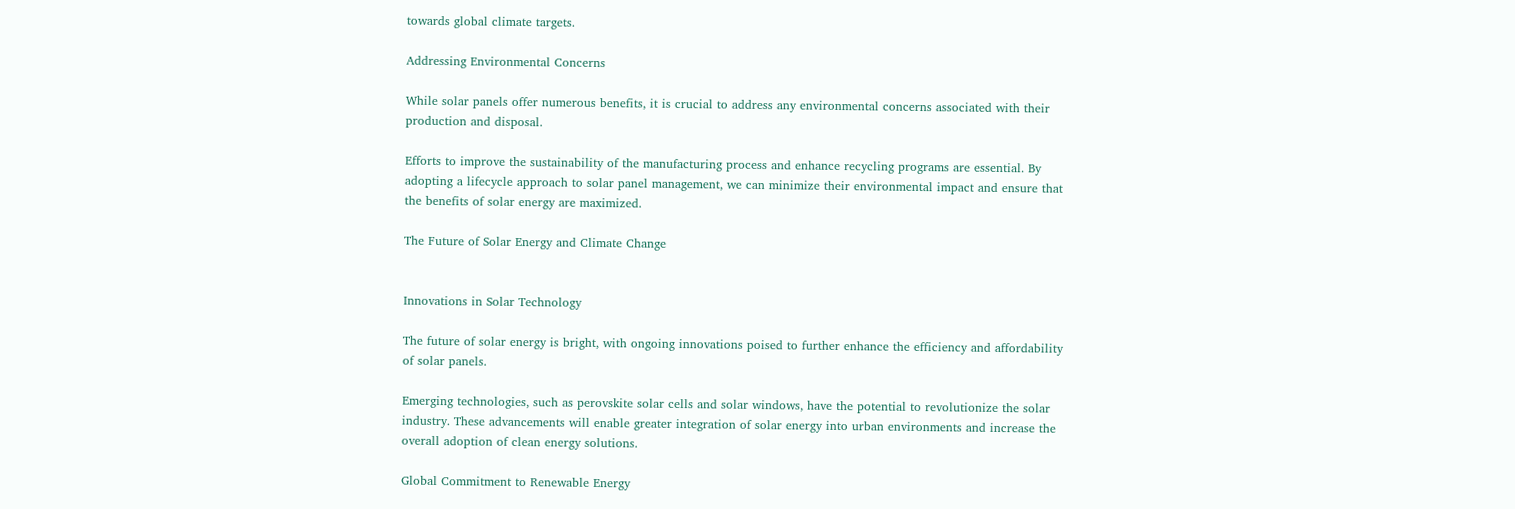towards global climate targets.

Addressing Environmental Concerns

While solar panels offer numerous benefits, it is crucial to address any environmental concerns associated with their production and disposal.

Efforts to improve the sustainability of the manufacturing process and enhance recycling programs are essential. By adopting a lifecycle approach to solar panel management, we can minimize their environmental impact and ensure that the benefits of solar energy are maximized.

The Future of Solar Energy and Climate Change


Innovations in Solar Technology

The future of solar energy is bright, with ongoing innovations poised to further enhance the efficiency and affordability of solar panels.

Emerging technologies, such as perovskite solar cells and solar windows, have the potential to revolutionize the solar industry. These advancements will enable greater integration of solar energy into urban environments and increase the overall adoption of clean energy solutions.

Global Commitment to Renewable Energy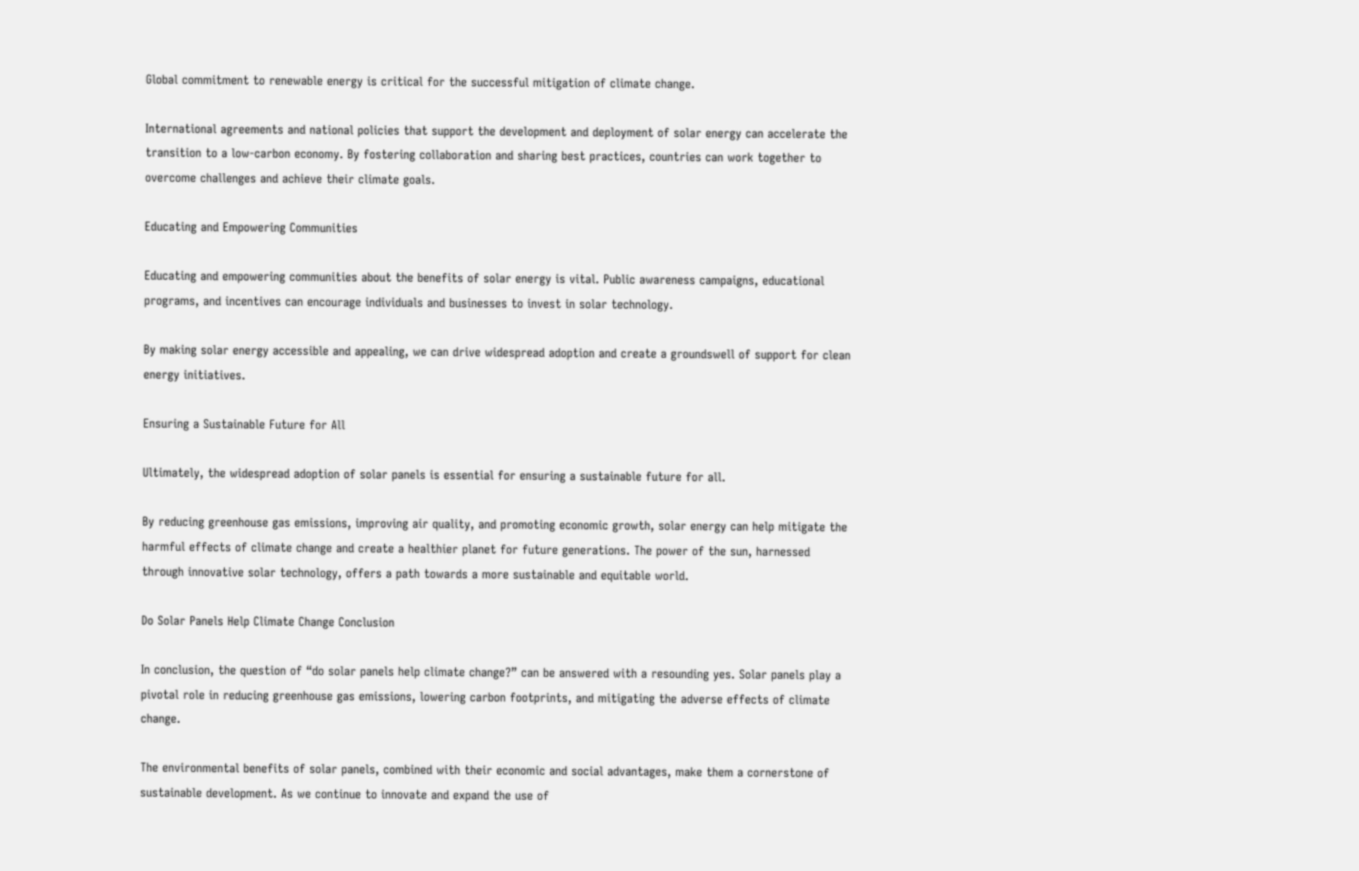Global commitment to renewable energy is critical for the successful mitigation of climate change.

International agreements and national policies that support the development and deployment of solar energy can accelerate the transition to a low-carbon economy. By fostering collaboration and sharing best practices, countries can work together to overcome challenges and achieve their climate goals.

Educating and Empowering Communities

Educating and empowering communities about the benefits of solar energy is vital. Public awareness campaigns, educational programs, and incentives can encourage individuals and businesses to invest in solar technology.

By making solar energy accessible and appealing, we can drive widespread adoption and create a groundswell of support for clean energy initiatives.

Ensuring a Sustainable Future for All

Ultimately, the widespread adoption of solar panels is essential for ensuring a sustainable future for all.

By reducing greenhouse gas emissions, improving air quality, and promoting economic growth, solar energy can help mitigate the harmful effects of climate change and create a healthier planet for future generations. The power of the sun, harnessed through innovative solar technology, offers a path towards a more sustainable and equitable world.

Do Solar Panels Help Climate Change Conclusion

In conclusion, the question of “do solar panels help climate change?” can be answered with a resounding yes. Solar panels play a pivotal role in reducing greenhouse gas emissions, lowering carbon footprints, and mitigating the adverse effects of climate change.

The environmental benefits of solar panels, combined with their economic and social advantages, make them a cornerstone of sustainable development. As we continue to innovate and expand the use of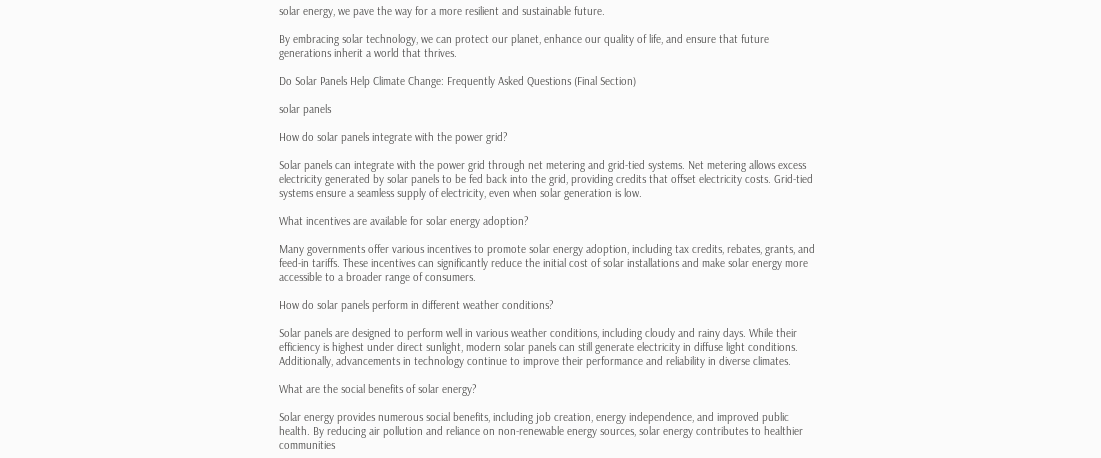solar energy, we pave the way for a more resilient and sustainable future.

By embracing solar technology, we can protect our planet, enhance our quality of life, and ensure that future generations inherit a world that thrives.

Do Solar Panels Help Climate Change: Frequently Asked Questions (Final Section)

solar panels

How do solar panels integrate with the power grid?

Solar panels can integrate with the power grid through net metering and grid-tied systems. Net metering allows excess electricity generated by solar panels to be fed back into the grid, providing credits that offset electricity costs. Grid-tied systems ensure a seamless supply of electricity, even when solar generation is low.

What incentives are available for solar energy adoption?

Many governments offer various incentives to promote solar energy adoption, including tax credits, rebates, grants, and feed-in tariffs. These incentives can significantly reduce the initial cost of solar installations and make solar energy more accessible to a broader range of consumers.

How do solar panels perform in different weather conditions?

Solar panels are designed to perform well in various weather conditions, including cloudy and rainy days. While their efficiency is highest under direct sunlight, modern solar panels can still generate electricity in diffuse light conditions. Additionally, advancements in technology continue to improve their performance and reliability in diverse climates.

What are the social benefits of solar energy?

Solar energy provides numerous social benefits, including job creation, energy independence, and improved public health. By reducing air pollution and reliance on non-renewable energy sources, solar energy contributes to healthier communities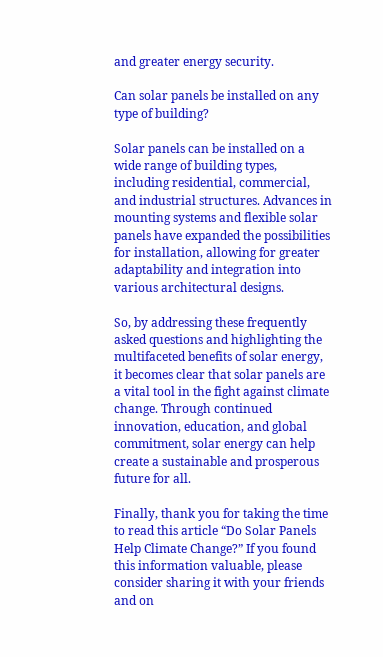and greater energy security.

Can solar panels be installed on any type of building?

Solar panels can be installed on a wide range of building types, including residential, commercial, and industrial structures. Advances in mounting systems and flexible solar panels have expanded the possibilities for installation, allowing for greater adaptability and integration into various architectural designs.

So, by addressing these frequently asked questions and highlighting the multifaceted benefits of solar energy, it becomes clear that solar panels are a vital tool in the fight against climate change. Through continued innovation, education, and global commitment, solar energy can help create a sustainable and prosperous future for all.

Finally, thank you for taking the time to read this article “Do Solar Panels Help Climate Change?” If you found this information valuable, please consider sharing it with your friends and on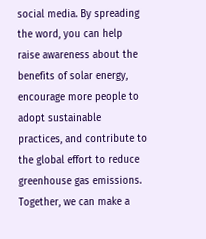social media. By spreading the word, you can help raise awareness about the benefits of solar energy, encourage more people to adopt sustainable practices, and contribute to the global effort to reduce greenhouse gas emissions. Together, we can make a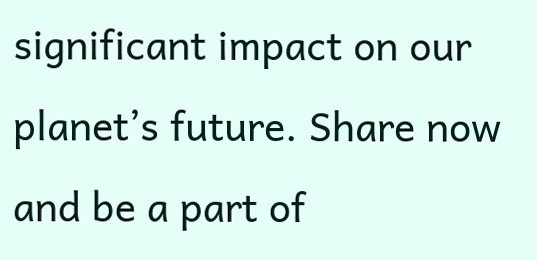significant impact on our planet’s future. Share now and be a part of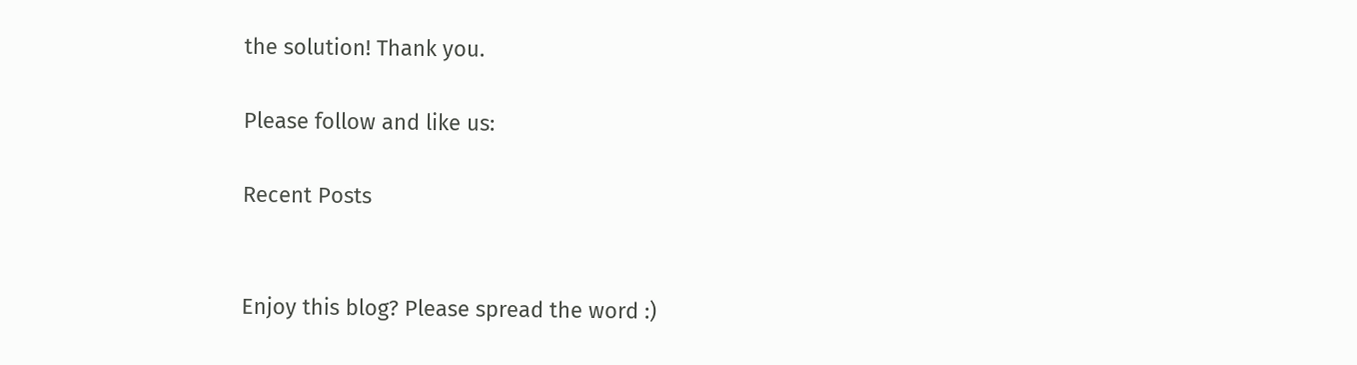the solution! Thank you.

Please follow and like us:

Recent Posts


Enjoy this blog? Please spread the word :)